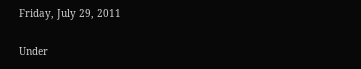Friday, July 29, 2011

Under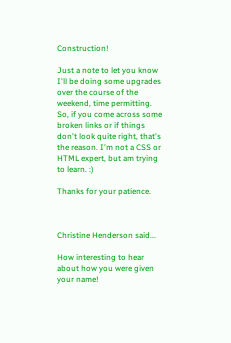Construction!

Just a note to let you know I'll be doing some upgrades over the course of the weekend, time permitting. So, if you come across some broken links or if things don't look quite right, that's the reason. I'm not a CSS or HTML expert, but am trying to learn. :)

Thanks for your patience.



Christine Henderson said...

How interesting to hear about how you were given your name!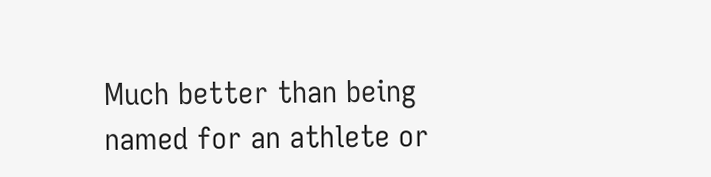Much better than being named for an athlete or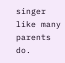singer like many parents do.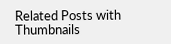Related Posts with Thumbnails